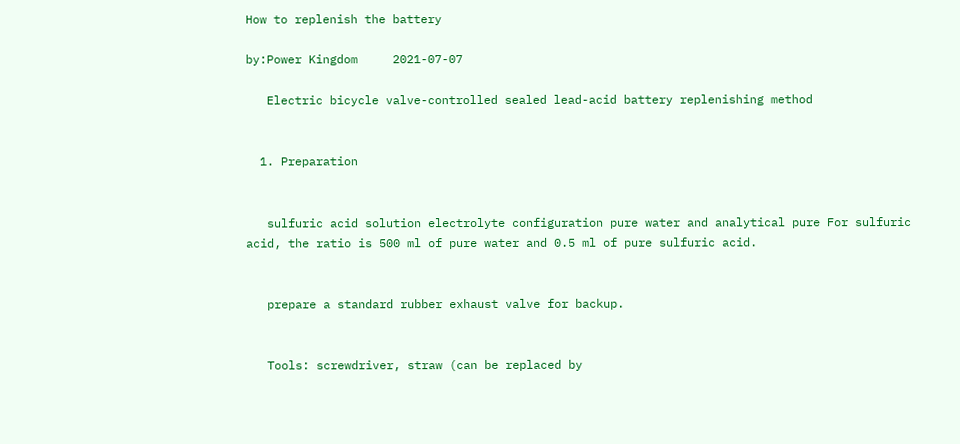How to replenish the battery

by:Power Kingdom     2021-07-07

   Electric bicycle valve-controlled sealed lead-acid battery replenishing method


  1. Preparation


   sulfuric acid solution electrolyte configuration pure water and analytical pure For sulfuric acid, the ratio is 500 ml of pure water and 0.5 ml of pure sulfuric acid.


   prepare a standard rubber exhaust valve for backup.


   Tools: screwdriver, straw (can be replaced by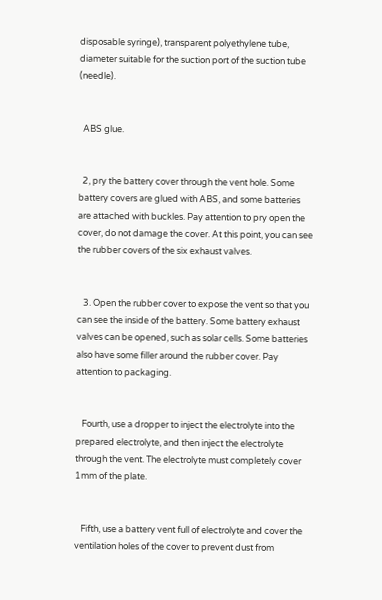disposable syringe), transparent polyethylene tube, diameter suitable for the suction port of the suction tube (needle).


  ABS glue.


  2, pry the battery cover through the vent hole. Some battery covers are glued with ABS, and some batteries are attached with buckles. Pay attention to pry open the cover, do not damage the cover. At this point, you can see the rubber covers of the six exhaust valves.


   3. Open the rubber cover to expose the vent so that you can see the inside of the battery. Some battery exhaust valves can be opened, such as solar cells. Some batteries also have some filler around the rubber cover. Pay attention to packaging.


   Fourth, use a dropper to inject the electrolyte into the prepared electrolyte, and then inject the electrolyte through the vent. The electrolyte must completely cover 1mm of the plate.


   Fifth, use a battery vent full of electrolyte and cover the ventilation holes of the cover to prevent dust from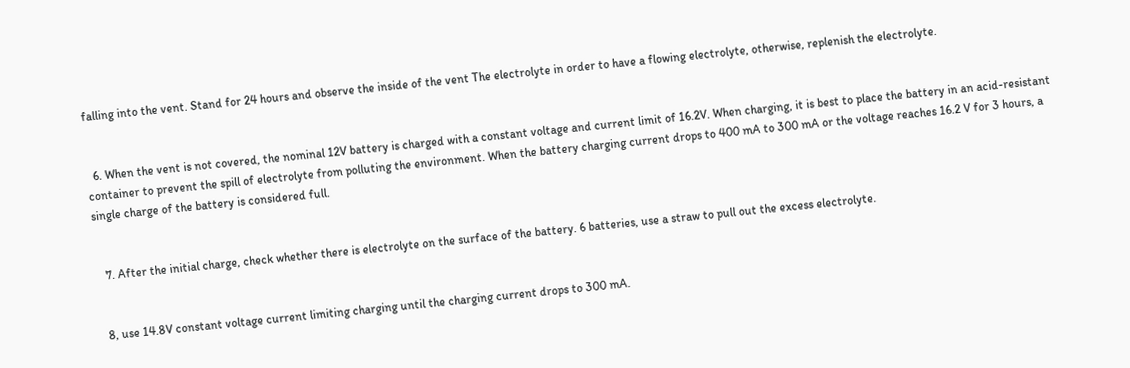falling into the vent. Stand for 24 hours and observe the inside of the vent The electrolyte in order to have a flowing electrolyte, otherwise, replenish the electrolyte.


  6. When the vent is not covered, the nominal 12V battery is charged with a constant voltage and current limit of 16.2V. When charging, it is best to place the battery in an acid-resistant container to prevent the spill of electrolyte from polluting the environment. When the battery charging current drops to 400 mA to 300 mA or the voltage reaches 16.2 V for 3 hours, a single charge of the battery is considered full.


   7. After the initial charge, check whether there is electrolyte on the surface of the battery. 6 batteries, use a straw to pull out the excess electrolyte.


  8, use 14.8V constant voltage current limiting charging until the charging current drops to 300 mA.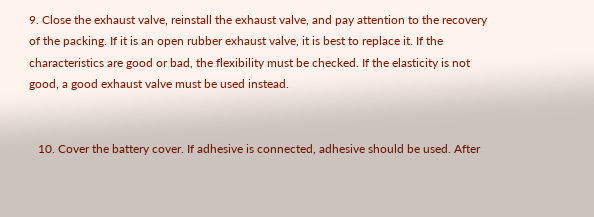9. Close the exhaust valve, reinstall the exhaust valve, and pay attention to the recovery of the packing. If it is an open rubber exhaust valve, it is best to replace it. If the characteristics are good or bad, the flexibility must be checked. If the elasticity is not good, a good exhaust valve must be used instead.


   10. Cover the battery cover. If adhesive is connected, adhesive should be used. After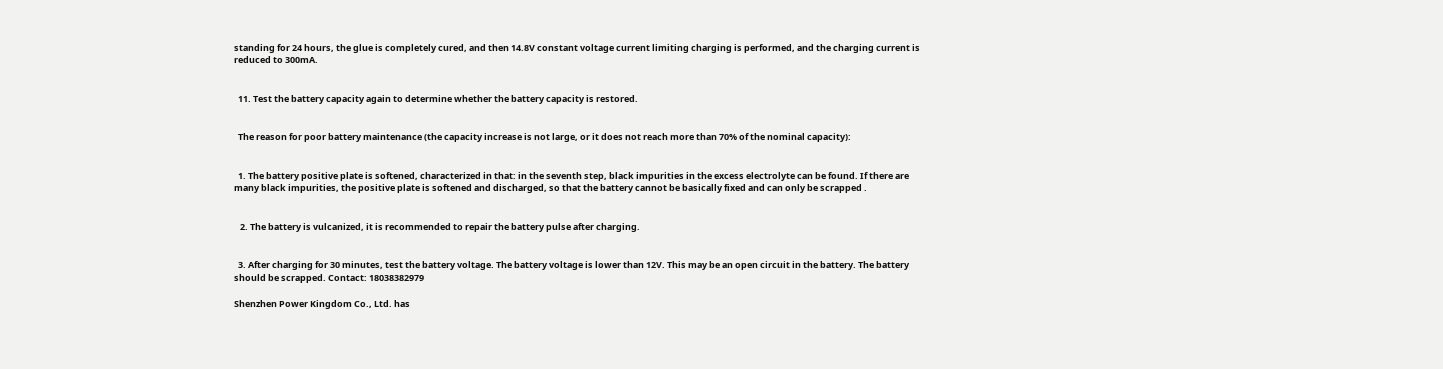standing for 24 hours, the glue is completely cured, and then 14.8V constant voltage current limiting charging is performed, and the charging current is reduced to 300mA.


  11. Test the battery capacity again to determine whether the battery capacity is restored.


  The reason for poor battery maintenance (the capacity increase is not large, or it does not reach more than 70% of the nominal capacity):


  1. The battery positive plate is softened, characterized in that: in the seventh step, black impurities in the excess electrolyte can be found. If there are many black impurities, the positive plate is softened and discharged, so that the battery cannot be basically fixed and can only be scrapped .


   2. The battery is vulcanized, it is recommended to repair the battery pulse after charging.


  3. After charging for 30 minutes, test the battery voltage. The battery voltage is lower than 12V. This may be an open circuit in the battery. The battery should be scrapped. Contact: 18038382979

Shenzhen Power Kingdom Co., Ltd. has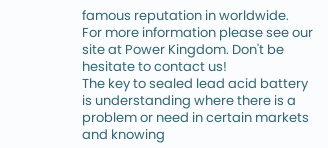famous reputation in worldwide.
For more information please see our site at Power Kingdom. Don't be hesitate to contact us!
The key to sealed lead acid battery is understanding where there is a problem or need in certain markets and knowing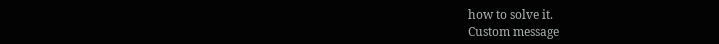how to solve it.
Custom message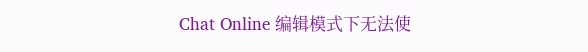Chat Online 编辑模式下无法使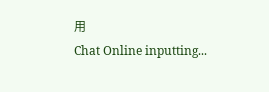用
Chat Online inputting...